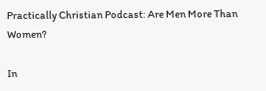Practically Christian Podcast: Are Men More Than Women?

In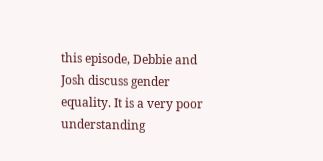this episode, Debbie and Josh discuss gender equality. It is a very poor understanding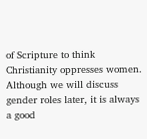of Scripture to think Christianity oppresses women. Although we will discuss gender roles later, it is always a good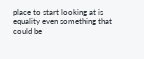place to start looking at is equality even something that could be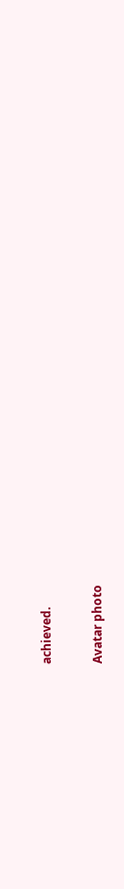achieved.

Avatar photo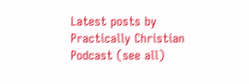Latest posts by Practically Christian Podcast (see all)